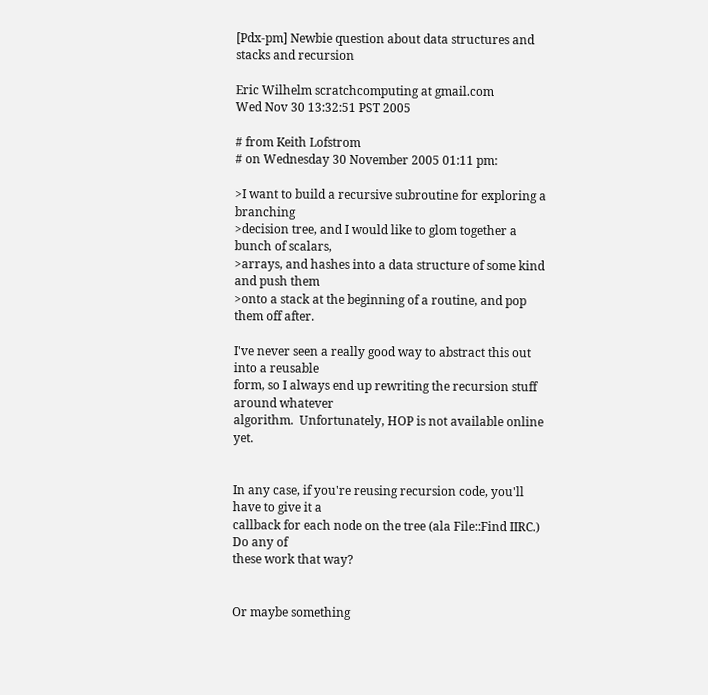[Pdx-pm] Newbie question about data structures and stacks and recursion

Eric Wilhelm scratchcomputing at gmail.com
Wed Nov 30 13:32:51 PST 2005

# from Keith Lofstrom
# on Wednesday 30 November 2005 01:11 pm:

>I want to build a recursive subroutine for exploring a branching
>decision tree, and I would like to glom together a bunch of scalars,
>arrays, and hashes into a data structure of some kind and push them
>onto a stack at the beginning of a routine, and pop them off after.

I've never seen a really good way to abstract this out into a reusable
form, so I always end up rewriting the recursion stuff around whatever
algorithm.  Unfortunately, HOP is not available online yet.


In any case, if you're reusing recursion code, you'll have to give it a
callback for each node on the tree (ala File::Find IIRC.)  Do any of
these work that way?


Or maybe something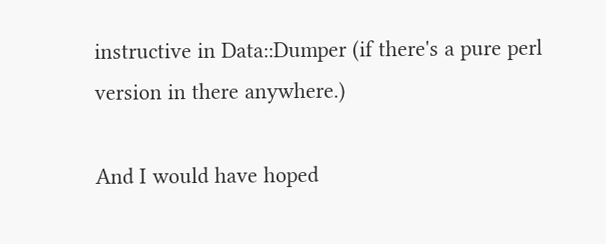instructive in Data::Dumper (if there's a pure perl
version in there anywhere.)

And I would have hoped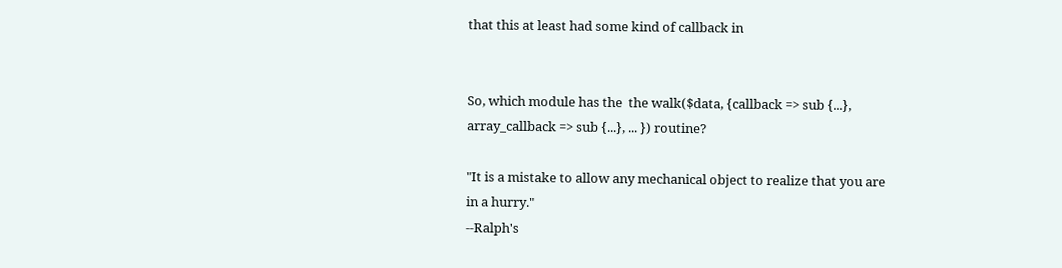that this at least had some kind of callback in


So, which module has the  the walk($data, {callback => sub {...},
array_callback => sub {...}, ... }) routine?

"It is a mistake to allow any mechanical object to realize that you are
in a hurry."
--Ralph's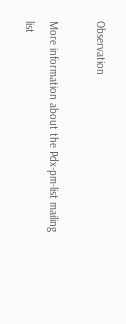Observation

More information about the Pdx-pm-list mailing list